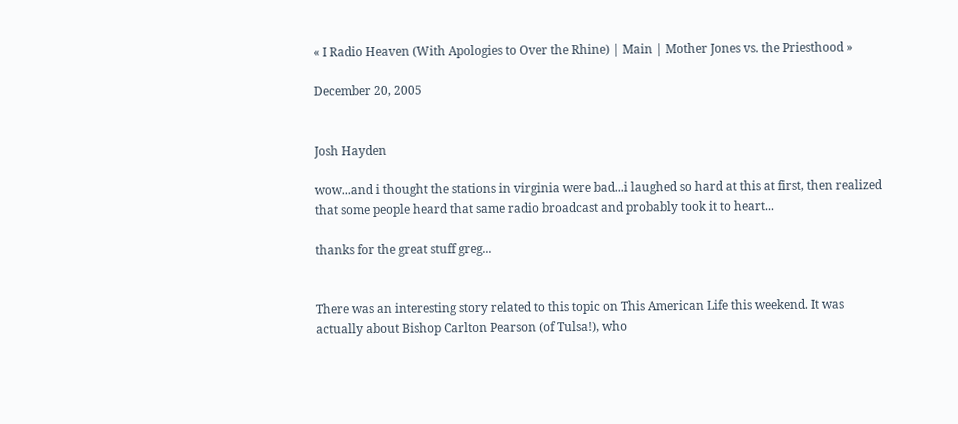« I Radio Heaven (With Apologies to Over the Rhine) | Main | Mother Jones vs. the Priesthood »

December 20, 2005


Josh Hayden

wow...and i thought the stations in virginia were bad...i laughed so hard at this at first, then realized that some people heard that same radio broadcast and probably took it to heart...

thanks for the great stuff greg...


There was an interesting story related to this topic on This American Life this weekend. It was actually about Bishop Carlton Pearson (of Tulsa!), who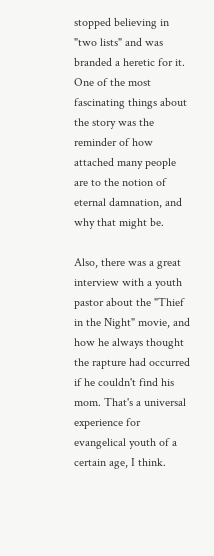stopped believing in "two lists" and was branded a heretic for it. One of the most fascinating things about the story was the reminder of how attached many people are to the notion of eternal damnation, and why that might be.

Also, there was a great interview with a youth pastor about the "Thief in the Night" movie, and how he always thought the rapture had occurred if he couldn't find his mom. That's a universal experience for evangelical youth of a certain age, I think.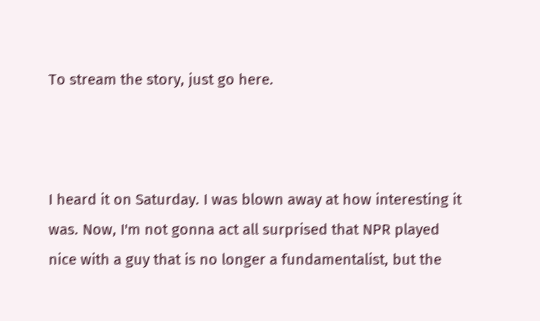To stream the story, just go here.



I heard it on Saturday. I was blown away at how interesting it was. Now, I'm not gonna act all surprised that NPR played nice with a guy that is no longer a fundamentalist, but the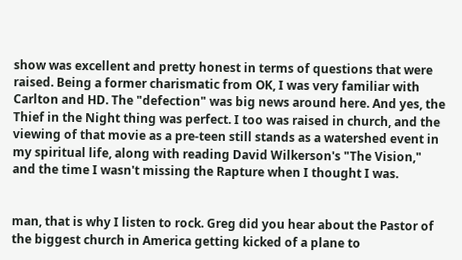show was excellent and pretty honest in terms of questions that were raised. Being a former charismatic from OK, I was very familiar with Carlton and HD. The "defection" was big news around here. And yes, the Thief in the Night thing was perfect. I too was raised in church, and the viewing of that movie as a pre-teen still stands as a watershed event in my spiritual life, along with reading David Wilkerson's "The Vision," and the time I wasn't missing the Rapture when I thought I was.


man, that is why I listen to rock. Greg did you hear about the Pastor of the biggest church in America getting kicked of a plane to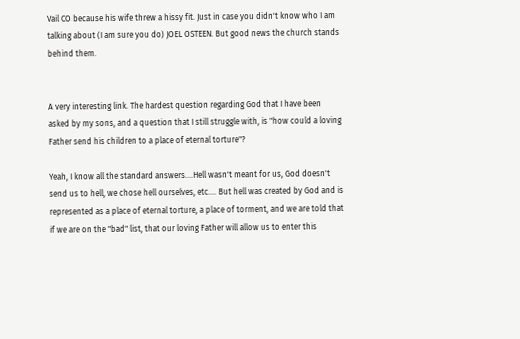Vail CO because his wife threw a hissy fit. Just in case you didn't know who I am talking about (I am sure you do) JOEL OSTEEN. But good news the church stands behind them.


A very interesting link. The hardest question regarding God that I have been asked by my sons, and a question that I still struggle with, is "how could a loving Father send his children to a place of eternal torture"?

Yeah, I know all the standard answers....Hell wasn't meant for us, God doesn't send us to hell, we chose hell ourselves, etc.... But hell was created by God and is represented as a place of eternal torture, a place of torment, and we are told that if we are on the "bad" list, that our loving Father will allow us to enter this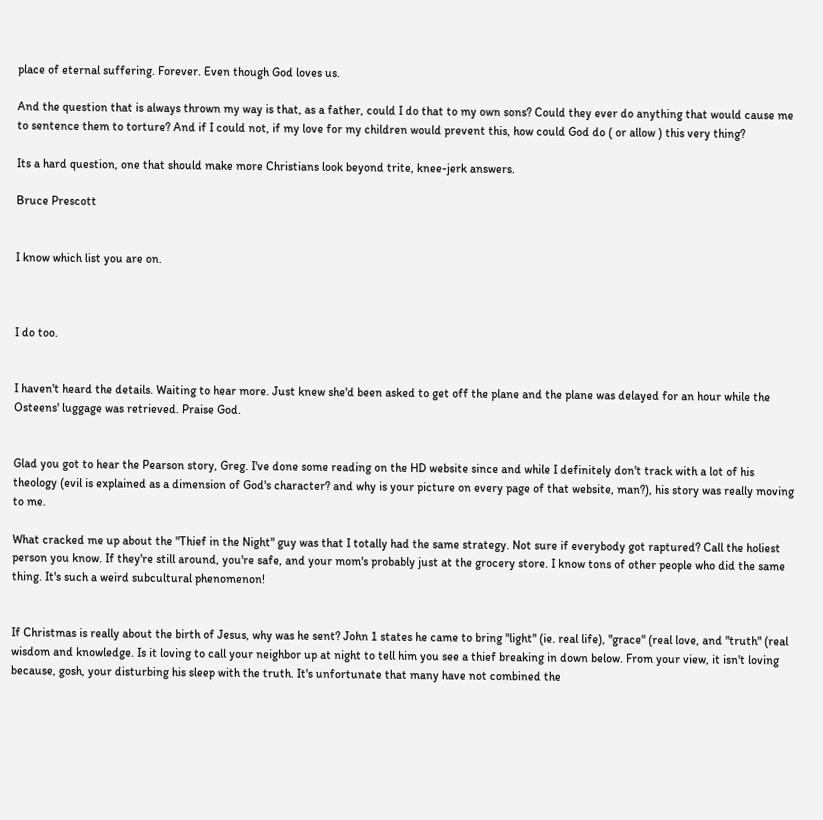place of eternal suffering. Forever. Even though God loves us.

And the question that is always thrown my way is that, as a father, could I do that to my own sons? Could they ever do anything that would cause me to sentence them to torture? And if I could not, if my love for my children would prevent this, how could God do ( or allow ) this very thing?

Its a hard question, one that should make more Christians look beyond trite, knee-jerk answers.

Bruce Prescott


I know which list you are on.



I do too.


I haven't heard the details. Waiting to hear more. Just knew she'd been asked to get off the plane and the plane was delayed for an hour while the Osteens' luggage was retrieved. Praise God.


Glad you got to hear the Pearson story, Greg. I've done some reading on the HD website since and while I definitely don't track with a lot of his theology (evil is explained as a dimension of God's character? and why is your picture on every page of that website, man?), his story was really moving to me.

What cracked me up about the "Thief in the Night" guy was that I totally had the same strategy. Not sure if everybody got raptured? Call the holiest person you know. If they're still around, you're safe, and your mom's probably just at the grocery store. I know tons of other people who did the same thing. It's such a weird subcultural phenomenon!


If Christmas is really about the birth of Jesus, why was he sent? John 1 states he came to bring "light" (ie. real life), "grace" (real love, and "truth" (real wisdom and knowledge. Is it loving to call your neighbor up at night to tell him you see a thief breaking in down below. From your view, it isn't loving because, gosh, your disturbing his sleep with the truth. It's unfortunate that many have not combined the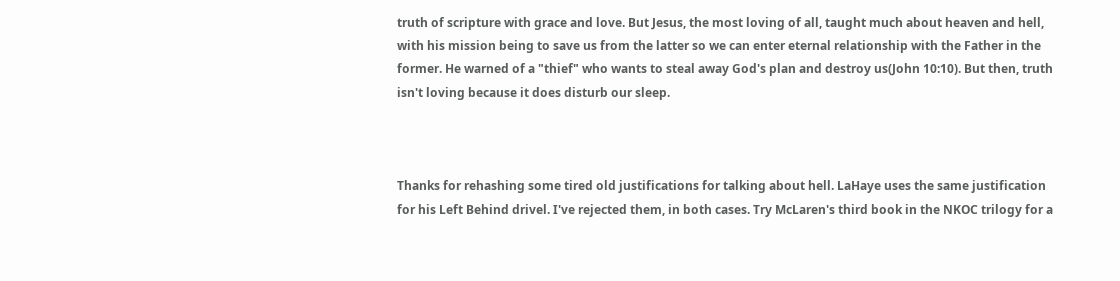truth of scripture with grace and love. But Jesus, the most loving of all, taught much about heaven and hell, with his mission being to save us from the latter so we can enter eternal relationship with the Father in the former. He warned of a "thief" who wants to steal away God's plan and destroy us(John 10:10). But then, truth isn't loving because it does disturb our sleep.



Thanks for rehashing some tired old justifications for talking about hell. LaHaye uses the same justification for his Left Behind drivel. I've rejected them, in both cases. Try McLaren's third book in the NKOC trilogy for a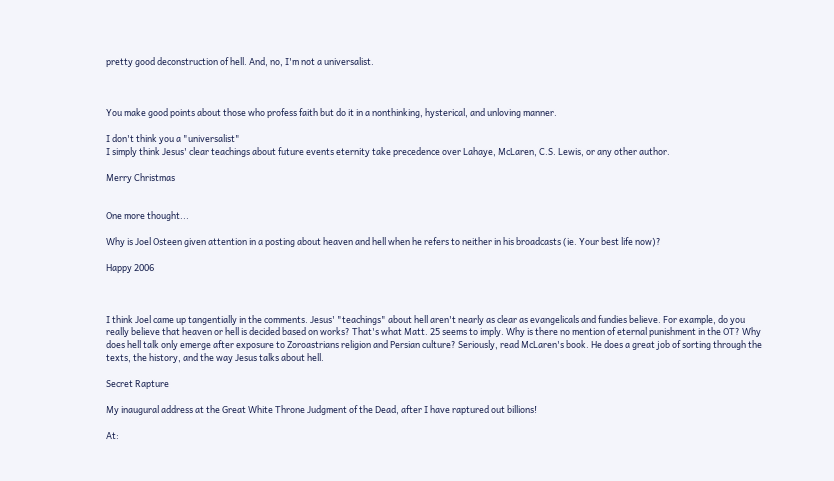pretty good deconstruction of hell. And, no, I'm not a universalist.



You make good points about those who profess faith but do it in a nonthinking, hysterical, and unloving manner.

I don't think you a "universalist"
I simply think Jesus' clear teachings about future events eternity take precedence over Lahaye, McLaren, C.S. Lewis, or any other author.

Merry Christmas


One more thought...

Why is Joel Osteen given attention in a posting about heaven and hell when he refers to neither in his broadcasts (ie. Your best life now)?

Happy 2006



I think Joel came up tangentially in the comments. Jesus' "teachings" about hell aren't nearly as clear as evangelicals and fundies believe. For example, do you really believe that heaven or hell is decided based on works? That's what Matt. 25 seems to imply. Why is there no mention of eternal punishment in the OT? Why does hell talk only emerge after exposure to Zoroastrians religion and Persian culture? Seriously, read McLaren's book. He does a great job of sorting through the texts, the history, and the way Jesus talks about hell.

Secret Rapture

My inaugural address at the Great White Throne Judgment of the Dead, after I have raptured out billions!

At: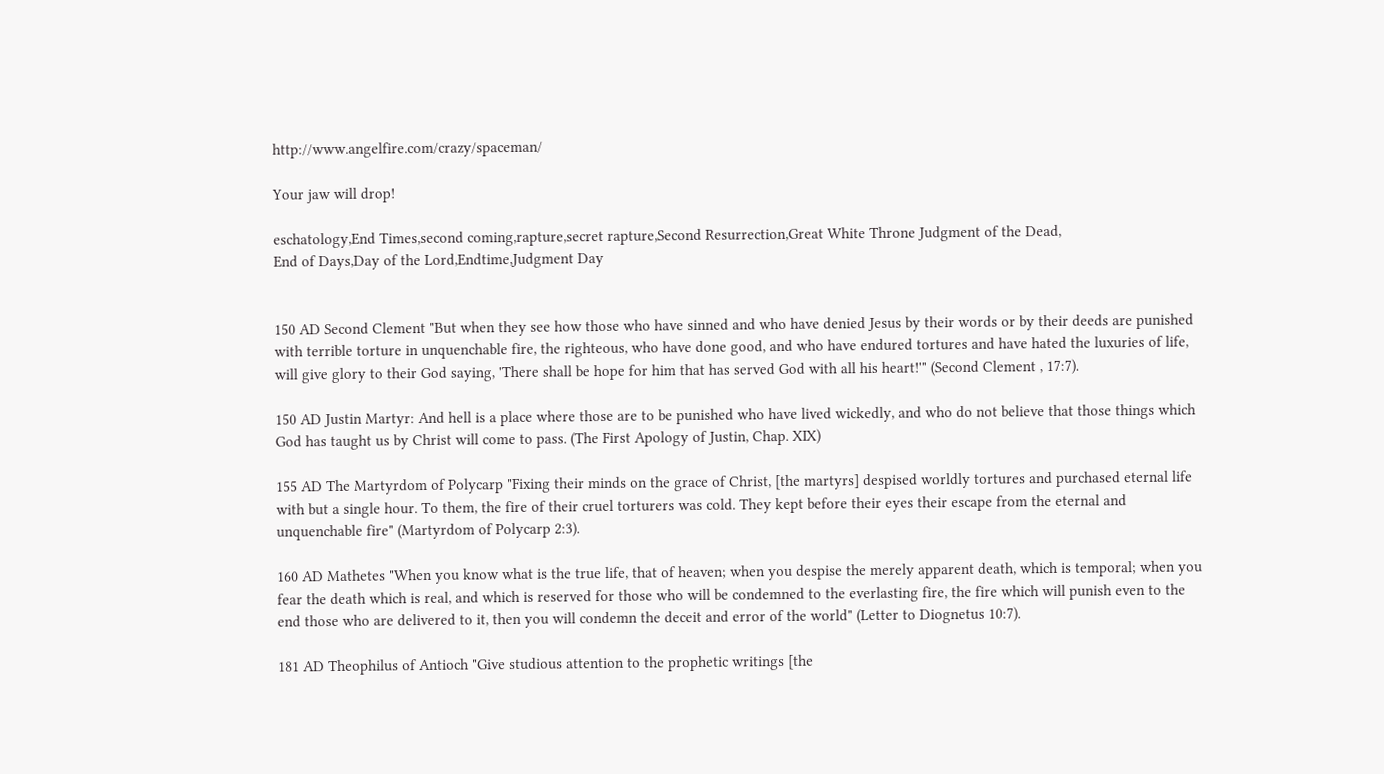http://www.angelfire.com/crazy/spaceman/

Your jaw will drop!

eschatology,End Times,second coming,rapture,secret rapture,Second Resurrection,Great White Throne Judgment of the Dead,
End of Days,Day of the Lord,Endtime,Judgment Day


150 AD Second Clement "But when they see how those who have sinned and who have denied Jesus by their words or by their deeds are punished with terrible torture in unquenchable fire, the righteous, who have done good, and who have endured tortures and have hated the luxuries of life, will give glory to their God saying, 'There shall be hope for him that has served God with all his heart!'" (Second Clement , 17:7).

150 AD Justin Martyr: And hell is a place where those are to be punished who have lived wickedly, and who do not believe that those things which God has taught us by Christ will come to pass. (The First Apology of Justin, Chap. XIX)

155 AD The Martyrdom of Polycarp "Fixing their minds on the grace of Christ, [the martyrs] despised worldly tortures and purchased eternal life with but a single hour. To them, the fire of their cruel torturers was cold. They kept before their eyes their escape from the eternal and unquenchable fire" (Martyrdom of Polycarp 2:3).

160 AD Mathetes "When you know what is the true life, that of heaven; when you despise the merely apparent death, which is temporal; when you fear the death which is real, and which is reserved for those who will be condemned to the everlasting fire, the fire which will punish even to the end those who are delivered to it, then you will condemn the deceit and error of the world" (Letter to Diognetus 10:7).

181 AD Theophilus of Antioch "Give studious attention to the prophetic writings [the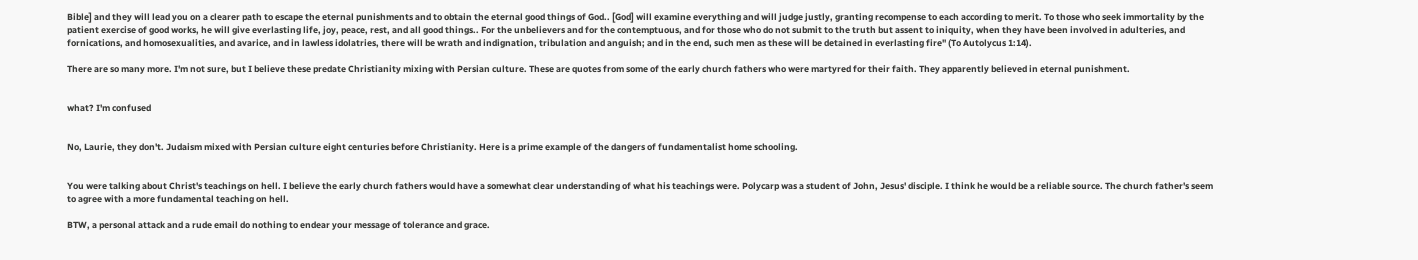Bible] and they will lead you on a clearer path to escape the eternal punishments and to obtain the eternal good things of God.. [God] will examine everything and will judge justly, granting recompense to each according to merit. To those who seek immortality by the patient exercise of good works, he will give everlasting life, joy, peace, rest, and all good things.. For the unbelievers and for the contemptuous, and for those who do not submit to the truth but assent to iniquity, when they have been involved in adulteries, and fornications, and homosexualities, and avarice, and in lawless idolatries, there will be wrath and indignation, tribulation and anguish; and in the end, such men as these will be detained in everlasting fire" (To Autolycus 1:14).

There are so many more. I'm not sure, but I believe these predate Christianity mixing with Persian culture. These are quotes from some of the early church fathers who were martyred for their faith. They apparently believed in eternal punishment.


what? I'm confused


No, Laurie, they don't. Judaism mixed with Persian culture eight centuries before Christianity. Here is a prime example of the dangers of fundamentalist home schooling.


You were talking about Christ's teachings on hell. I believe the early church fathers would have a somewhat clear understanding of what his teachings were. Polycarp was a student of John, Jesus' disciple. I think he would be a reliable source. The church father's seem to agree with a more fundamental teaching on hell.

BTW, a personal attack and a rude email do nothing to endear your message of tolerance and grace.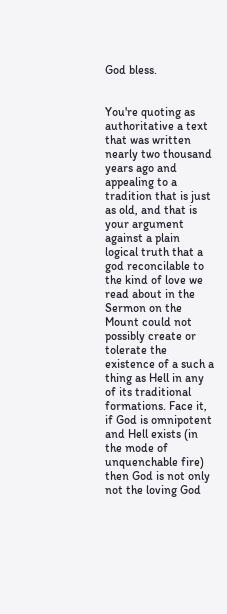God bless.


You're quoting as authoritative a text that was written nearly two thousand years ago and appealing to a tradition that is just as old, and that is your argument against a plain logical truth that a god reconcilable to the kind of love we read about in the Sermon on the Mount could not possibly create or tolerate the existence of a such a thing as Hell in any of its traditional formations. Face it, if God is omnipotent and Hell exists (in the mode of unquenchable fire) then God is not only not the loving God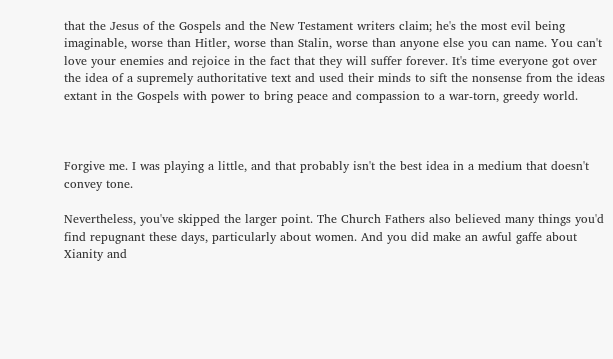that the Jesus of the Gospels and the New Testament writers claim; he's the most evil being imaginable, worse than Hitler, worse than Stalin, worse than anyone else you can name. You can't love your enemies and rejoice in the fact that they will suffer forever. It's time everyone got over the idea of a supremely authoritative text and used their minds to sift the nonsense from the ideas extant in the Gospels with power to bring peace and compassion to a war-torn, greedy world.



Forgive me. I was playing a little, and that probably isn't the best idea in a medium that doesn't convey tone.

Nevertheless, you've skipped the larger point. The Church Fathers also believed many things you'd find repugnant these days, particularly about women. And you did make an awful gaffe about Xianity and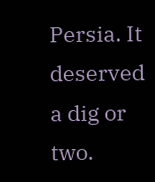Persia. It deserved a dig or two.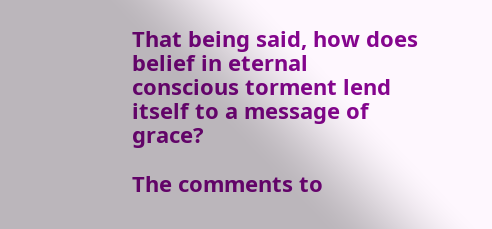That being said, how does belief in eternal conscious torment lend itself to a message of grace?

The comments to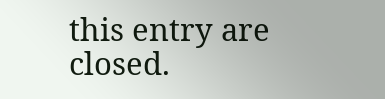this entry are closed.